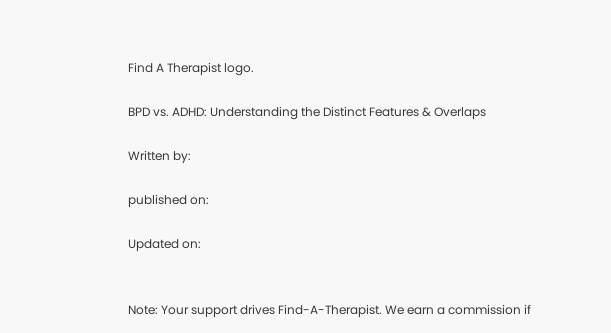Find A Therapist logo.

BPD vs. ADHD: Understanding the Distinct Features & Overlaps

Written by:

published on:

Updated on:


Note: Your support drives Find-A-Therapist. We earn a commission if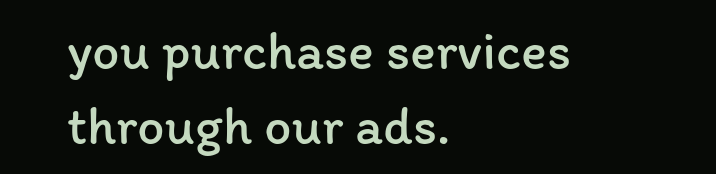you purchase services through our ads.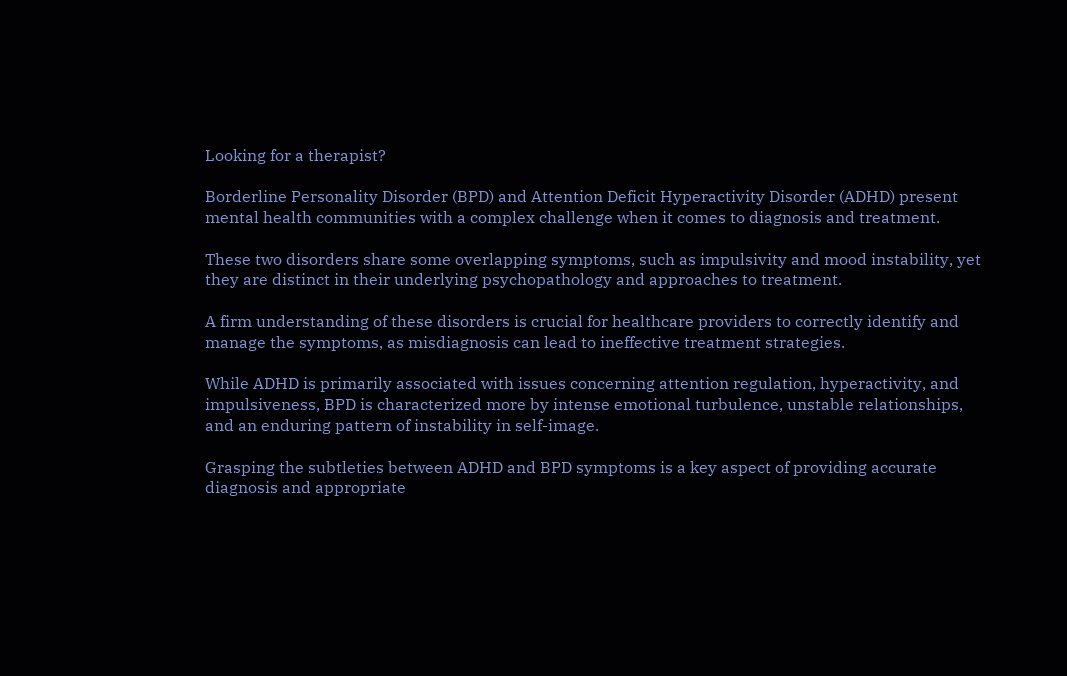Looking for a therapist?

Borderline Personality Disorder (BPD) and Attention Deficit Hyperactivity Disorder (ADHD) present mental health communities with a complex challenge when it comes to diagnosis and treatment.

These two disorders share some overlapping symptoms, such as impulsivity and mood instability, yet they are distinct in their underlying psychopathology and approaches to treatment.

A firm understanding of these disorders is crucial for healthcare providers to correctly identify and manage the symptoms, as misdiagnosis can lead to ineffective treatment strategies.

While ADHD is primarily associated with issues concerning attention regulation, hyperactivity, and impulsiveness, BPD is characterized more by intense emotional turbulence, unstable relationships, and an enduring pattern of instability in self-image.

Grasping the subtleties between ADHD and BPD symptoms is a key aspect of providing accurate diagnosis and appropriate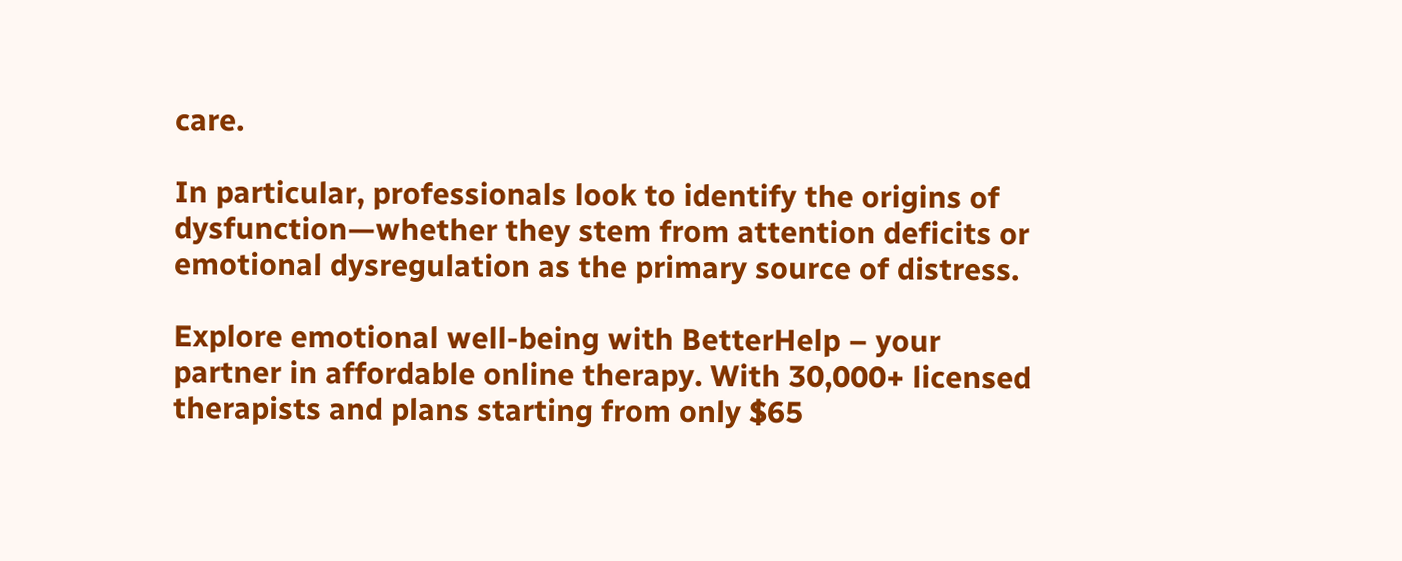care.

In particular, professionals look to identify the origins of dysfunction—whether they stem from attention deficits or emotional dysregulation as the primary source of distress.

Explore emotional well-being with BetterHelp – your partner in affordable online therapy. With 30,000+ licensed therapists and plans starting from only $65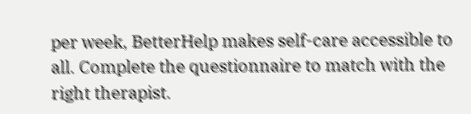per week, BetterHelp makes self-care accessible to all. Complete the questionnaire to match with the right therapist.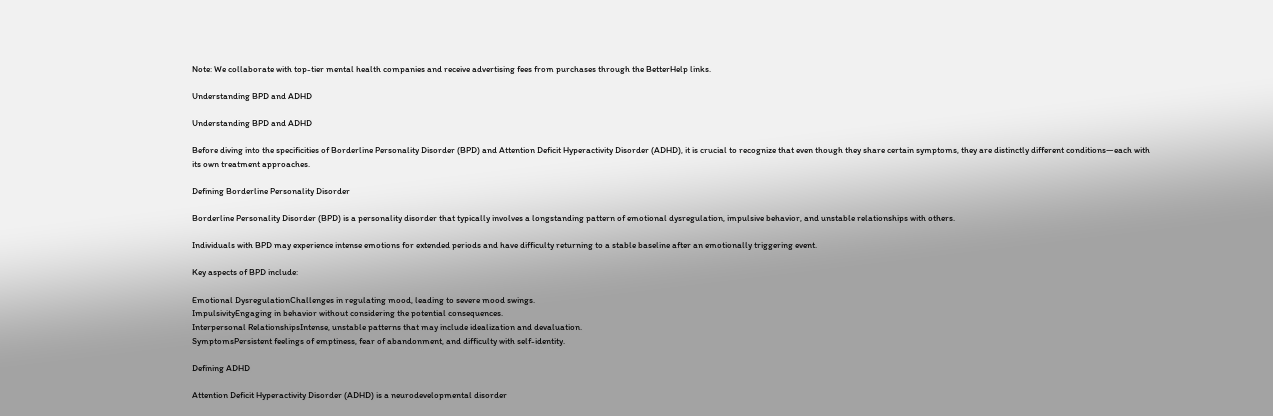Note: We collaborate with top-tier mental health companies and receive advertising fees from purchases through the BetterHelp links.

Understanding BPD and ADHD

Understanding BPD and ADHD

Before diving into the specificities of Borderline Personality Disorder (BPD) and Attention Deficit Hyperactivity Disorder (ADHD), it is crucial to recognize that even though they share certain symptoms, they are distinctly different conditions—each with its own treatment approaches.

Defining Borderline Personality Disorder

Borderline Personality Disorder (BPD) is a personality disorder that typically involves a longstanding pattern of emotional dysregulation, impulsive behavior, and unstable relationships with others.

Individuals with BPD may experience intense emotions for extended periods and have difficulty returning to a stable baseline after an emotionally triggering event.

Key aspects of BPD include:

Emotional DysregulationChallenges in regulating mood, leading to severe mood swings.
ImpulsivityEngaging in behavior without considering the potential consequences.
Interpersonal RelationshipsIntense, unstable patterns that may include idealization and devaluation.
SymptomsPersistent feelings of emptiness, fear of abandonment, and difficulty with self-identity.

Defining ADHD

Attention Deficit Hyperactivity Disorder (ADHD) is a neurodevelopmental disorder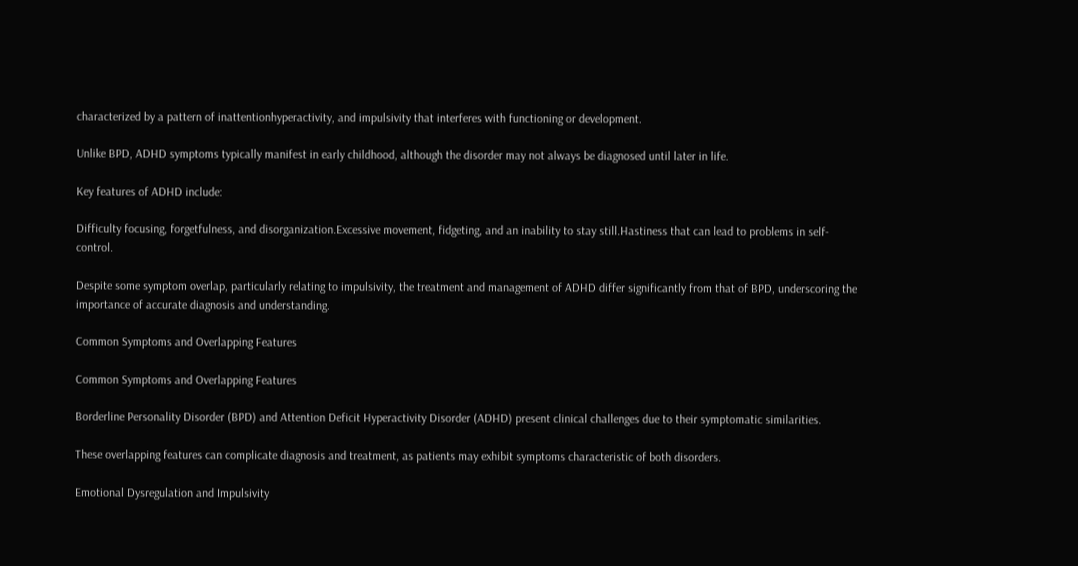characterized by a pattern of inattentionhyperactivity, and impulsivity that interferes with functioning or development.

Unlike BPD, ADHD symptoms typically manifest in early childhood, although the disorder may not always be diagnosed until later in life.

Key features of ADHD include:

Difficulty focusing, forgetfulness, and disorganization.Excessive movement, fidgeting, and an inability to stay still.Hastiness that can lead to problems in self-control.

Despite some symptom overlap, particularly relating to impulsivity, the treatment and management of ADHD differ significantly from that of BPD, underscoring the importance of accurate diagnosis and understanding.

Common Symptoms and Overlapping Features

Common Symptoms and Overlapping Features

Borderline Personality Disorder (BPD) and Attention Deficit Hyperactivity Disorder (ADHD) present clinical challenges due to their symptomatic similarities.

These overlapping features can complicate diagnosis and treatment, as patients may exhibit symptoms characteristic of both disorders.

Emotional Dysregulation and Impulsivity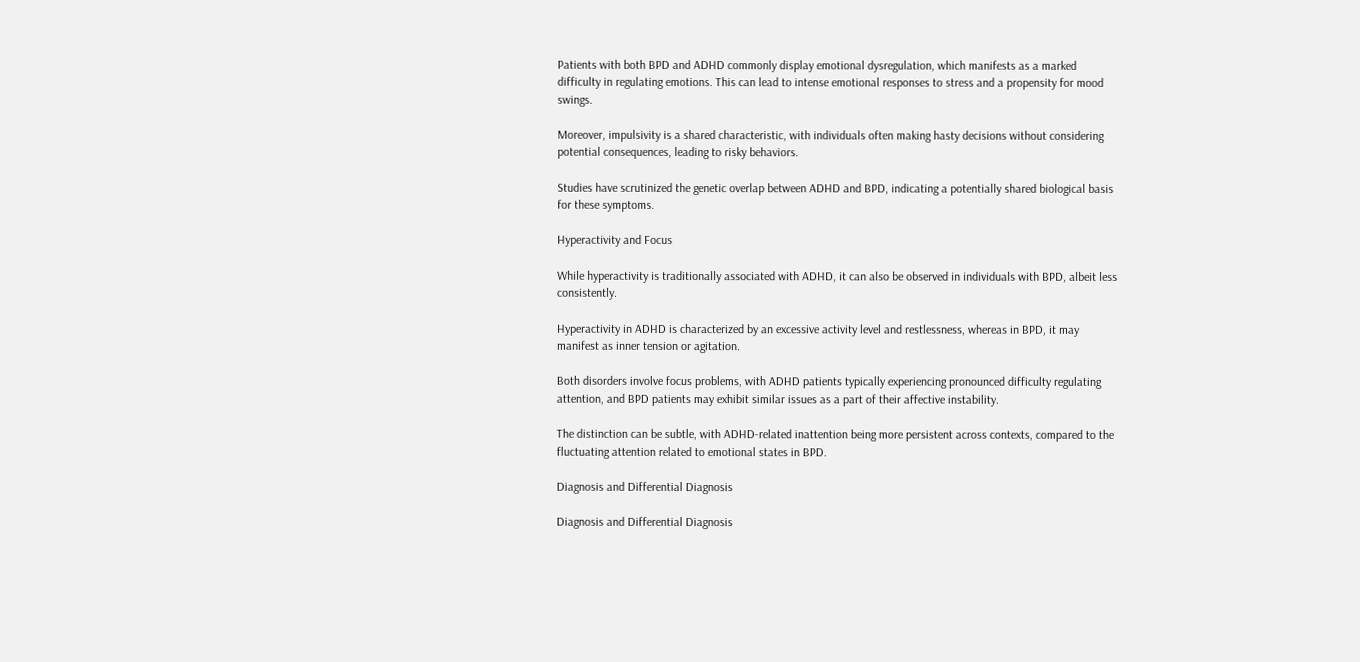Patients with both BPD and ADHD commonly display emotional dysregulation, which manifests as a marked difficulty in regulating emotions. This can lead to intense emotional responses to stress and a propensity for mood swings.

Moreover, impulsivity is a shared characteristic, with individuals often making hasty decisions without considering potential consequences, leading to risky behaviors.

Studies have scrutinized the genetic overlap between ADHD and BPD, indicating a potentially shared biological basis for these symptoms.

Hyperactivity and Focus

While hyperactivity is traditionally associated with ADHD, it can also be observed in individuals with BPD, albeit less consistently.

Hyperactivity in ADHD is characterized by an excessive activity level and restlessness, whereas in BPD, it may manifest as inner tension or agitation.

Both disorders involve focus problems, with ADHD patients typically experiencing pronounced difficulty regulating attention, and BPD patients may exhibit similar issues as a part of their affective instability.

The distinction can be subtle, with ADHD-related inattention being more persistent across contexts, compared to the fluctuating attention related to emotional states in BPD.

Diagnosis and Differential Diagnosis

Diagnosis and Differential Diagnosis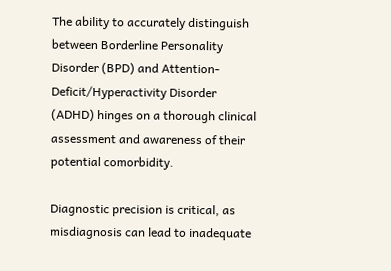The ability to accurately distinguish between Borderline Personality Disorder (BPD) and Attention-Deficit/Hyperactivity Disorder (ADHD) hinges on a thorough clinical assessment and awareness of their potential comorbidity.

Diagnostic precision is critical, as misdiagnosis can lead to inadequate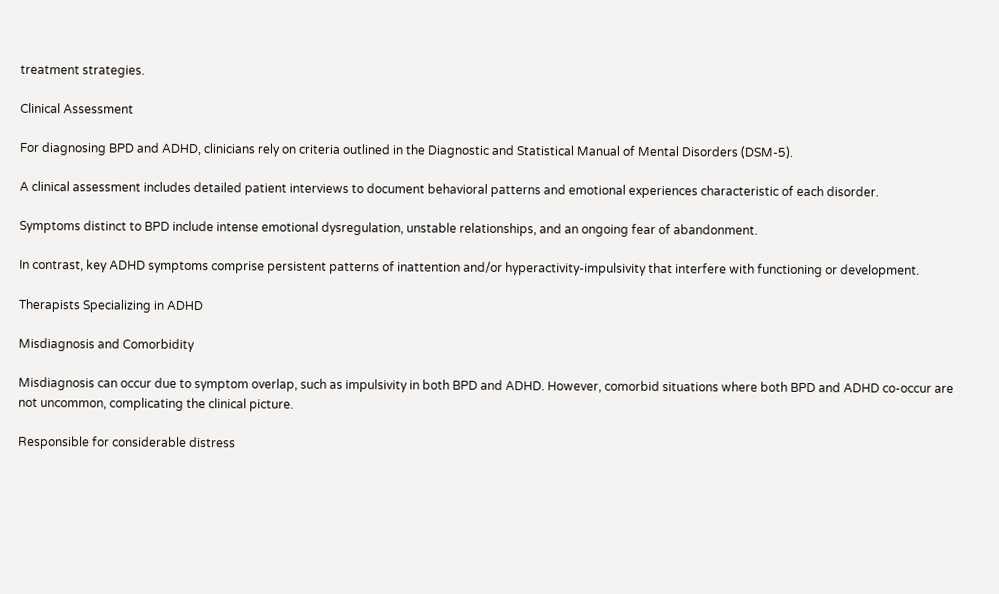treatment strategies.

Clinical Assessment

For diagnosing BPD and ADHD, clinicians rely on criteria outlined in the Diagnostic and Statistical Manual of Mental Disorders (DSM-5).

A clinical assessment includes detailed patient interviews to document behavioral patterns and emotional experiences characteristic of each disorder.

Symptoms distinct to BPD include intense emotional dysregulation, unstable relationships, and an ongoing fear of abandonment.

In contrast, key ADHD symptoms comprise persistent patterns of inattention and/or hyperactivity-impulsivity that interfere with functioning or development.

Therapists Specializing in ADHD

Misdiagnosis and Comorbidity

Misdiagnosis can occur due to symptom overlap, such as impulsivity in both BPD and ADHD. However, comorbid situations where both BPD and ADHD co-occur are not uncommon, complicating the clinical picture.

Responsible for considerable distress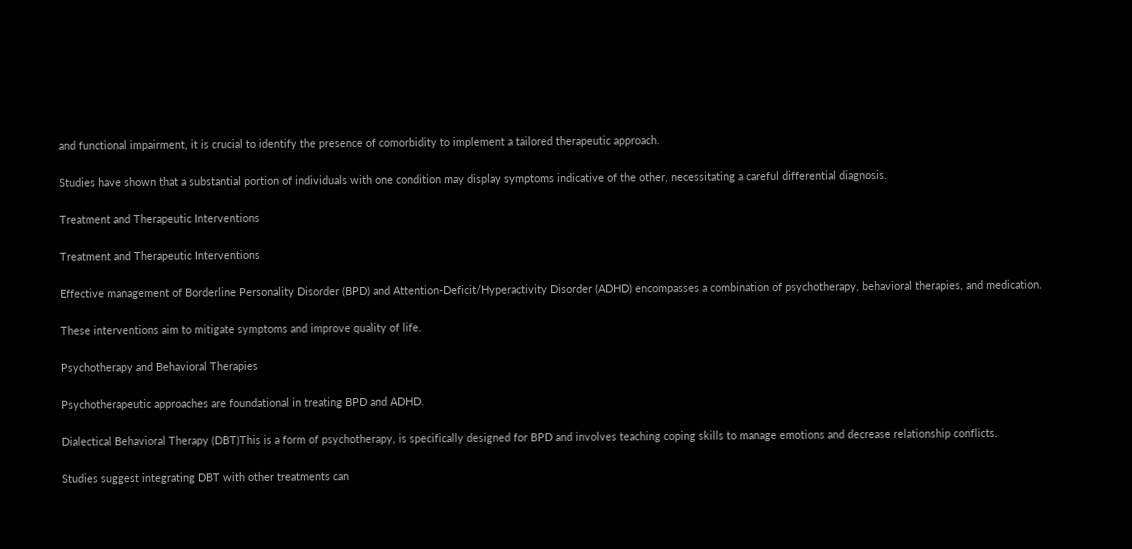and functional impairment, it is crucial to identify the presence of comorbidity to implement a tailored therapeutic approach.

Studies have shown that a substantial portion of individuals with one condition may display symptoms indicative of the other, necessitating a careful differential diagnosis.

Treatment and Therapeutic Interventions

Treatment and Therapeutic Interventions

Effective management of Borderline Personality Disorder (BPD) and Attention-Deficit/Hyperactivity Disorder (ADHD) encompasses a combination of psychotherapy, behavioral therapies, and medication.

These interventions aim to mitigate symptoms and improve quality of life.

Psychotherapy and Behavioral Therapies

Psychotherapeutic approaches are foundational in treating BPD and ADHD.

Dialectical Behavioral Therapy (DBT)This is a form of psychotherapy, is specifically designed for BPD and involves teaching coping skills to manage emotions and decrease relationship conflicts.

Studies suggest integrating DBT with other treatments can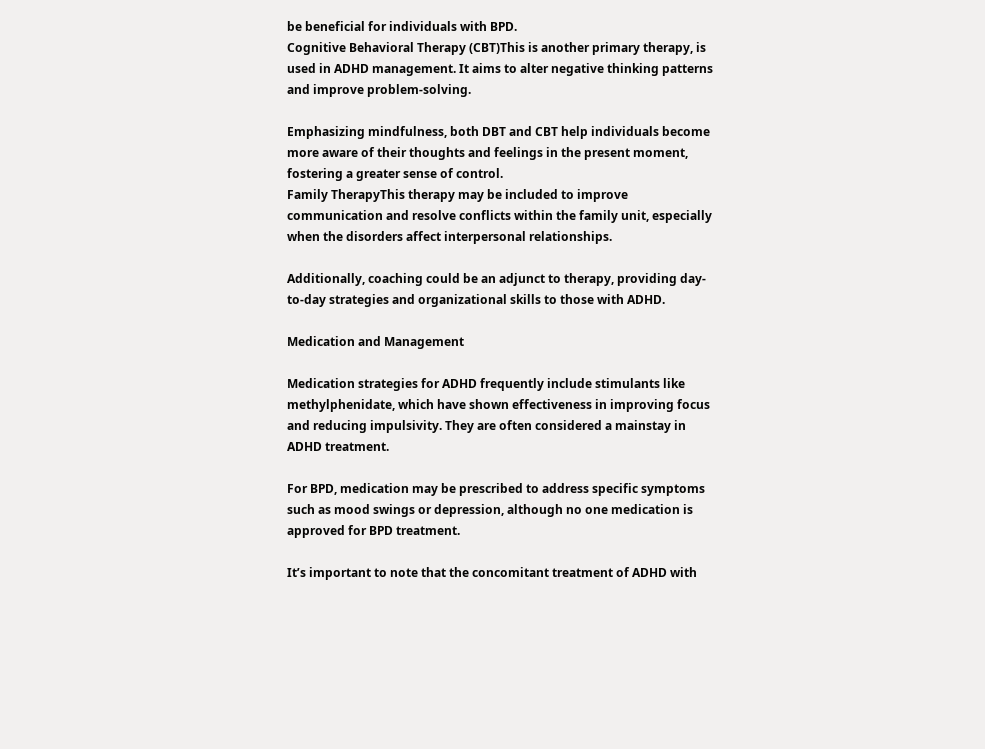be beneficial for individuals with BPD.
Cognitive Behavioral Therapy (CBT)This is another primary therapy, is used in ADHD management. It aims to alter negative thinking patterns and improve problem-solving.

Emphasizing mindfulness, both DBT and CBT help individuals become more aware of their thoughts and feelings in the present moment, fostering a greater sense of control.
Family TherapyThis therapy may be included to improve communication and resolve conflicts within the family unit, especially when the disorders affect interpersonal relationships.

Additionally, coaching could be an adjunct to therapy, providing day-to-day strategies and organizational skills to those with ADHD.

Medication and Management

Medication strategies for ADHD frequently include stimulants like methylphenidate, which have shown effectiveness in improving focus and reducing impulsivity. They are often considered a mainstay in ADHD treatment.

For BPD, medication may be prescribed to address specific symptoms such as mood swings or depression, although no one medication is approved for BPD treatment.

It’s important to note that the concomitant treatment of ADHD with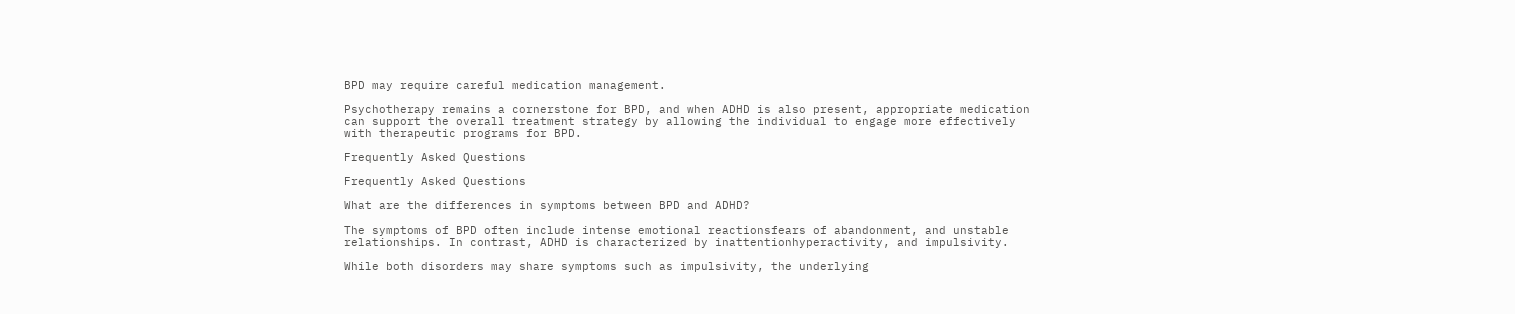BPD may require careful medication management.

Psychotherapy remains a cornerstone for BPD, and when ADHD is also present, appropriate medication can support the overall treatment strategy by allowing the individual to engage more effectively with therapeutic programs for BPD.

Frequently Asked Questions

Frequently Asked Questions

What are the differences in symptoms between BPD and ADHD?

The symptoms of BPD often include intense emotional reactionsfears of abandonment, and unstable relationships. In contrast, ADHD is characterized by inattentionhyperactivity, and impulsivity.

While both disorders may share symptoms such as impulsivity, the underlying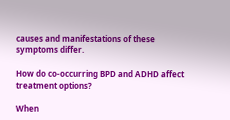causes and manifestations of these symptoms differ.

How do co-occurring BPD and ADHD affect treatment options?

When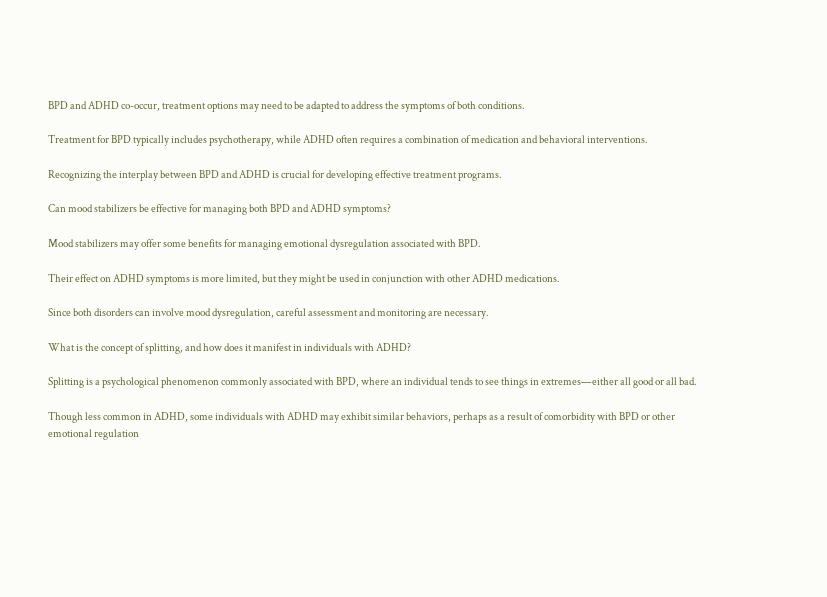BPD and ADHD co-occur, treatment options may need to be adapted to address the symptoms of both conditions.

Treatment for BPD typically includes psychotherapy, while ADHD often requires a combination of medication and behavioral interventions.

Recognizing the interplay between BPD and ADHD is crucial for developing effective treatment programs.

Can mood stabilizers be effective for managing both BPD and ADHD symptoms?

Mood stabilizers may offer some benefits for managing emotional dysregulation associated with BPD.

Their effect on ADHD symptoms is more limited, but they might be used in conjunction with other ADHD medications.

Since both disorders can involve mood dysregulation, careful assessment and monitoring are necessary.

What is the concept of splitting, and how does it manifest in individuals with ADHD?

Splitting is a psychological phenomenon commonly associated with BPD, where an individual tends to see things in extremes—either all good or all bad.

Though less common in ADHD, some individuals with ADHD may exhibit similar behaviors, perhaps as a result of comorbidity with BPD or other emotional regulation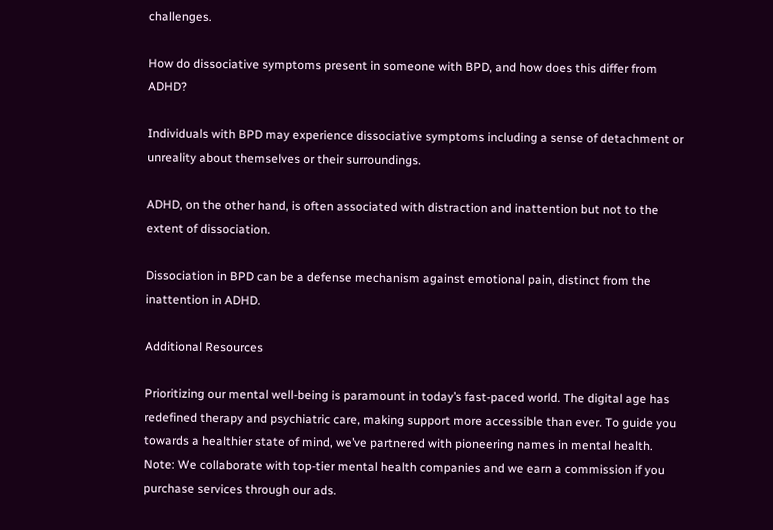challenges.

How do dissociative symptoms present in someone with BPD, and how does this differ from ADHD?

Individuals with BPD may experience dissociative symptoms including a sense of detachment or unreality about themselves or their surroundings.

ADHD, on the other hand, is often associated with distraction and inattention but not to the extent of dissociation.

Dissociation in BPD can be a defense mechanism against emotional pain, distinct from the inattention in ADHD.

Additional Resources

Prioritizing our mental well-being is paramount in today’s fast-paced world. The digital age has redefined therapy and psychiatric care, making support more accessible than ever. To guide you towards a healthier state of mind, we’ve partnered with pioneering names in mental health.
Note: We collaborate with top-tier mental health companies and we earn a commission if you purchase services through our ads.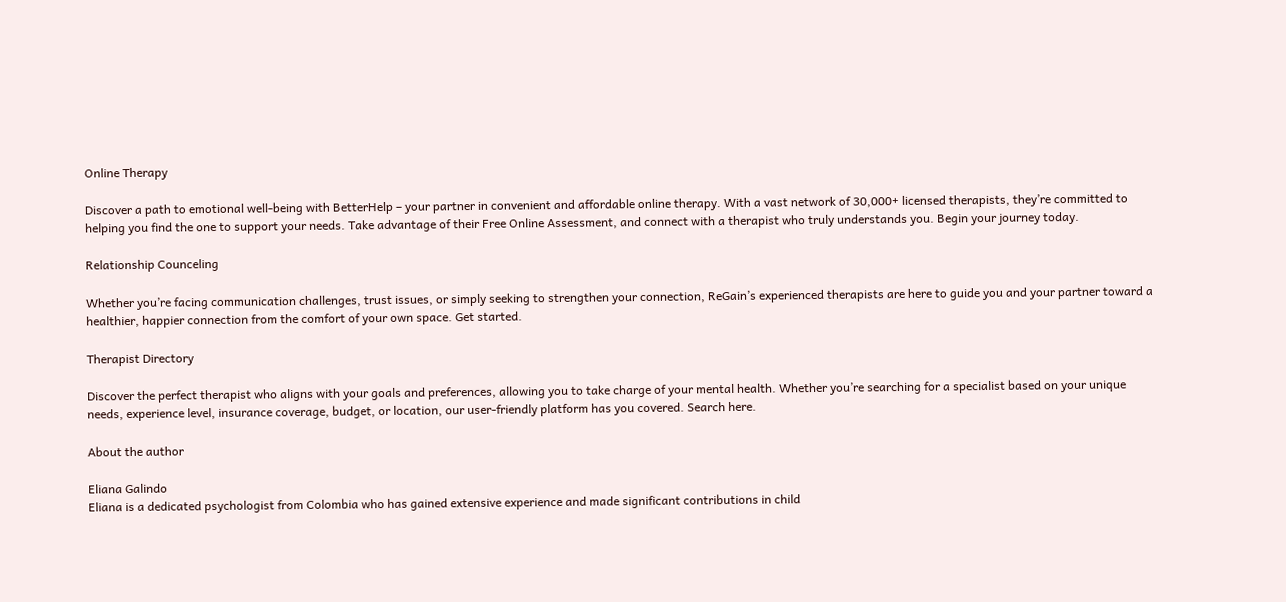Online Therapy

Discover a path to emotional well-being with BetterHelp – your partner in convenient and affordable online therapy. With a vast network of 30,000+ licensed therapists, they’re committed to helping you find the one to support your needs. Take advantage of their Free Online Assessment, and connect with a therapist who truly understands you. Begin your journey today.

Relationship Counceling

Whether you’re facing communication challenges, trust issues, or simply seeking to strengthen your connection, ReGain’s experienced therapists are here to guide you and your partner toward a healthier, happier connection from the comfort of your own space. Get started.

Therapist Directory

Discover the perfect therapist who aligns with your goals and preferences, allowing you to take charge of your mental health. Whether you’re searching for a specialist based on your unique needs, experience level, insurance coverage, budget, or location, our user-friendly platform has you covered. Search here.

About the author

Eliana Galindo
Eliana is a dedicated psychologist from Colombia who has gained extensive experience and made significant contributions in child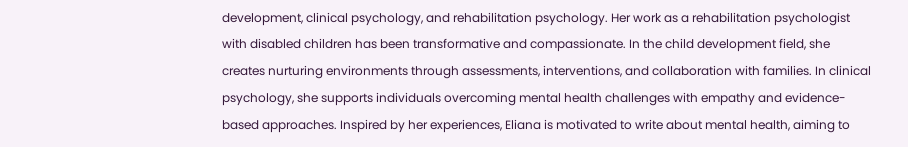development, clinical psychology, and rehabilitation psychology. Her work as a rehabilitation psychologist with disabled children has been transformative and compassionate. In the child development field, she creates nurturing environments through assessments, interventions, and collaboration with families. In clinical psychology, she supports individuals overcoming mental health challenges with empathy and evidence-based approaches. Inspired by her experiences, Eliana is motivated to write about mental health, aiming to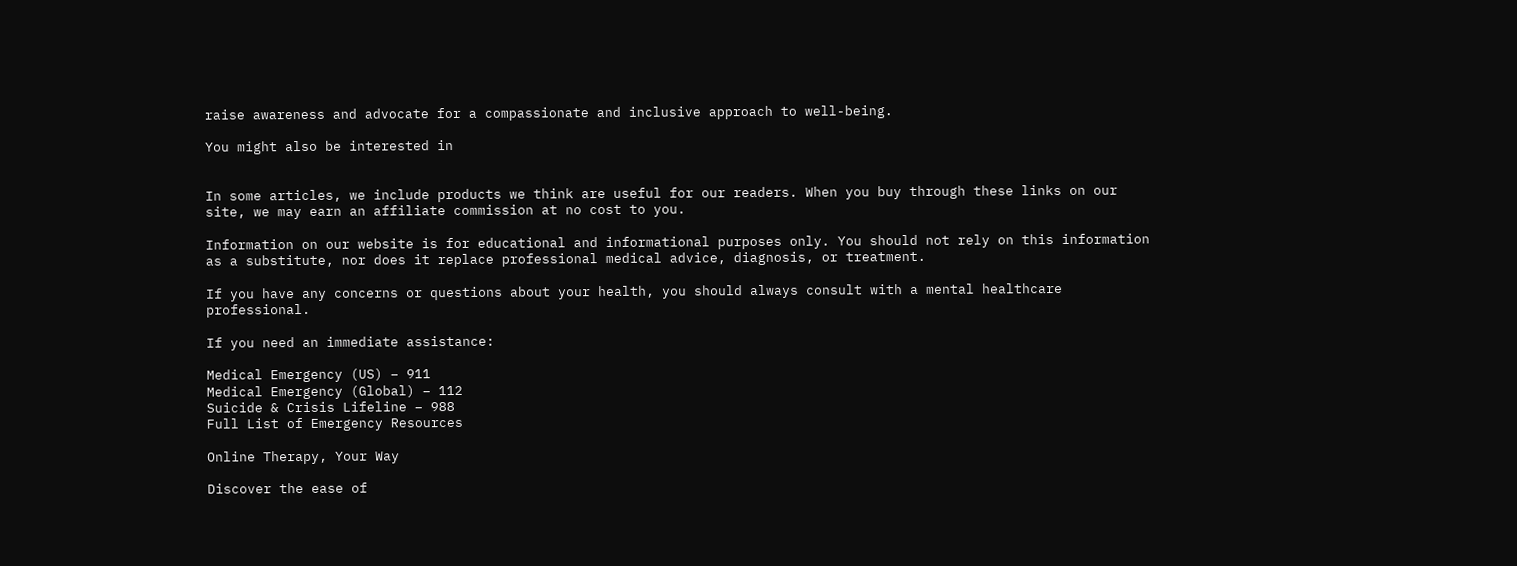raise awareness and advocate for a compassionate and inclusive approach to well-being.

You might also be interested in


In some articles, we include products we think are useful for our readers. When you buy through these links on our site, we may earn an affiliate commission at no cost to you.

Information on our website is for educational and informational purposes only. You should not rely on this information as a substitute, nor does it replace professional medical advice, diagnosis, or treatment.

If you have any concerns or questions about your health, you should always consult with a mental healthcare professional.

If you need an immediate assistance:

Medical Emergency (US) – 911
Medical Emergency (Global) – 112
Suicide & Crisis Lifeline – 988
Full List of Emergency Resources

Online Therapy, Your Way

Discover the ease of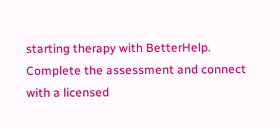starting therapy with BetterHelp. Complete the assessment and connect with a licensed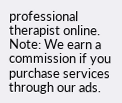professional therapist online.
Note: We earn a commission if you purchase services through our ads.